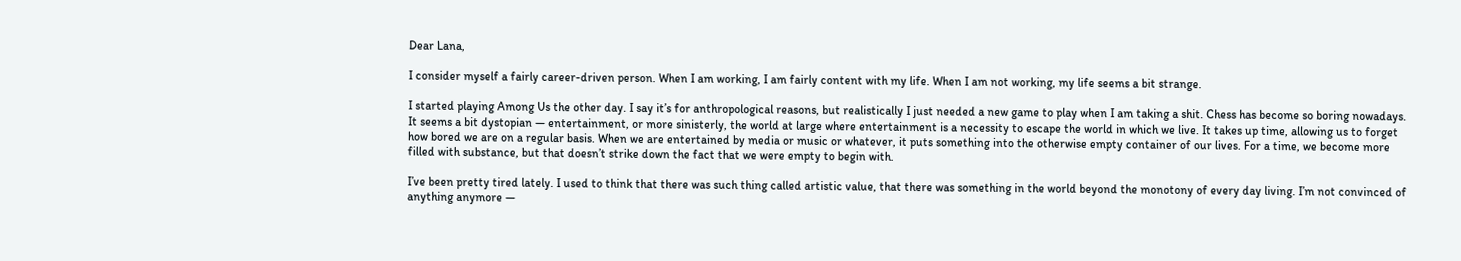Dear Lana,

I consider myself a fairly career-driven person. When I am working, I am fairly content with my life. When I am not working, my life seems a bit strange.

I started playing Among Us the other day. I say it’s for anthropological reasons, but realistically I just needed a new game to play when I am taking a shit. Chess has become so boring nowadays. It seems a bit dystopian — entertainment, or more sinisterly, the world at large where entertainment is a necessity to escape the world in which we live. It takes up time, allowing us to forget how bored we are on a regular basis. When we are entertained by media or music or whatever, it puts something into the otherwise empty container of our lives. For a time, we become more filled with substance, but that doesn’t strike down the fact that we were empty to begin with.

I’ve been pretty tired lately. I used to think that there was such thing called artistic value, that there was something in the world beyond the monotony of every day living. I’m not convinced of anything anymore —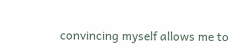convincing myself allows me to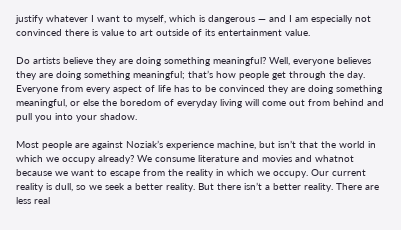justify whatever I want to myself, which is dangerous — and I am especially not convinced there is value to art outside of its entertainment value.

Do artists believe they are doing something meaningful? Well, everyone believes they are doing something meaningful; that’s how people get through the day. Everyone from every aspect of life has to be convinced they are doing something meaningful, or else the boredom of everyday living will come out from behind and pull you into your shadow.

Most people are against Noziak’s experience machine, but isn’t that the world in which we occupy already? We consume literature and movies and whatnot because we want to escape from the reality in which we occupy. Our current reality is dull, so we seek a better reality. But there isn’t a better reality. There are less real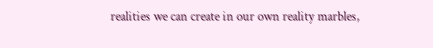realities we can create in our own reality marbles,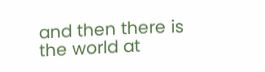and then there is the world at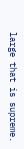large that is supreme.